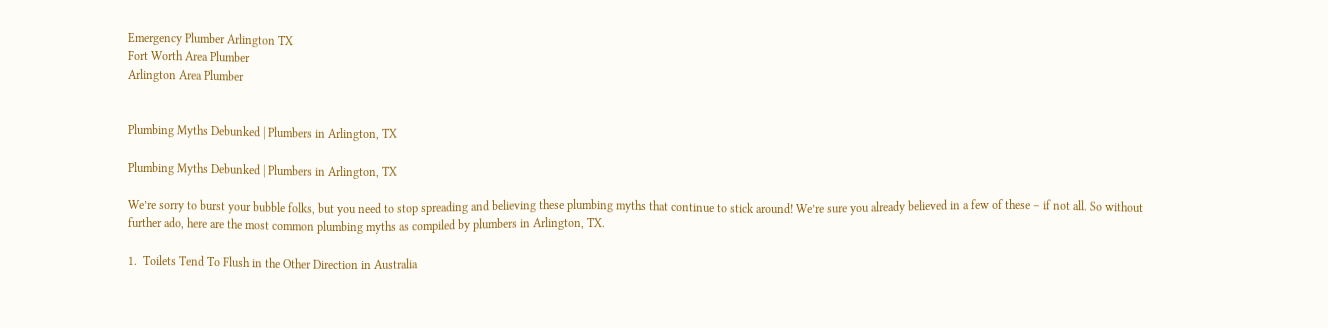Emergency Plumber Arlington TX
Fort Worth Area Plumber
Arlington Area Plumber


Plumbing Myths Debunked | Plumbers in Arlington, TX

Plumbing Myths Debunked | Plumbers in Arlington, TX

We’re sorry to burst your bubble folks, but you need to stop spreading and believing these plumbing myths that continue to stick around! We’re sure you already believed in a few of these – if not all. So without further ado, here are the most common plumbing myths as compiled by plumbers in Arlington, TX.

1.  Toilets Tend To Flush in the Other Direction in Australia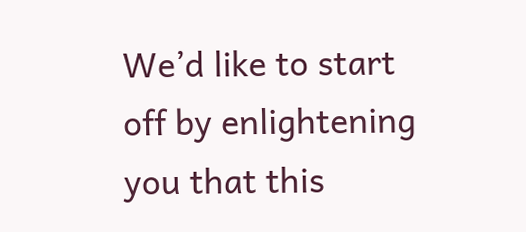We’d like to start off by enlightening you that this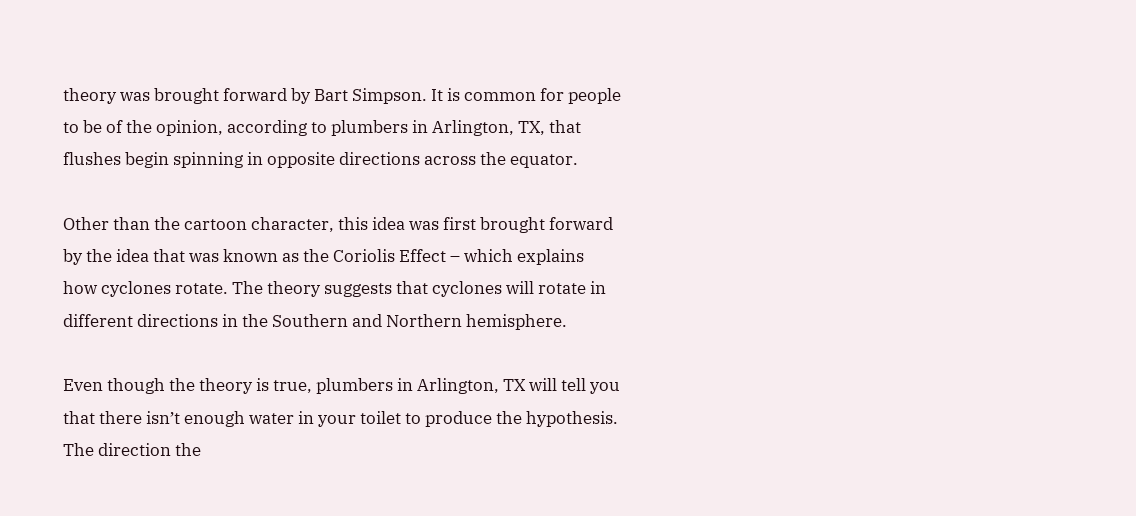theory was brought forward by Bart Simpson. It is common for people to be of the opinion, according to plumbers in Arlington, TX, that flushes begin spinning in opposite directions across the equator.

Other than the cartoon character, this idea was first brought forward by the idea that was known as the Coriolis Effect – which explains how cyclones rotate. The theory suggests that cyclones will rotate in different directions in the Southern and Northern hemisphere.

Even though the theory is true, plumbers in Arlington, TX will tell you that there isn’t enough water in your toilet to produce the hypothesis. The direction the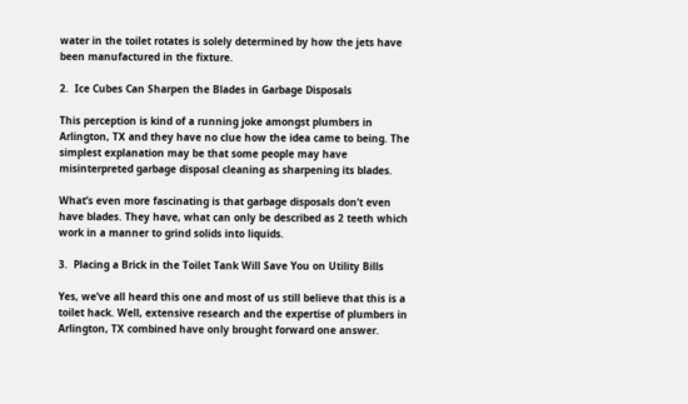water in the toilet rotates is solely determined by how the jets have been manufactured in the fixture.

2.  Ice Cubes Can Sharpen the Blades in Garbage Disposals

This perception is kind of a running joke amongst plumbers in Arlington, TX and they have no clue how the idea came to being. The simplest explanation may be that some people may have misinterpreted garbage disposal cleaning as sharpening its blades.

What’s even more fascinating is that garbage disposals don’t even have blades. They have, what can only be described as 2 teeth which work in a manner to grind solids into liquids.

3.  Placing a Brick in the Toilet Tank Will Save You on Utility Bills

Yes, we’ve all heard this one and most of us still believe that this is a toilet hack. Well, extensive research and the expertise of plumbers in Arlington, TX combined have only brought forward one answer.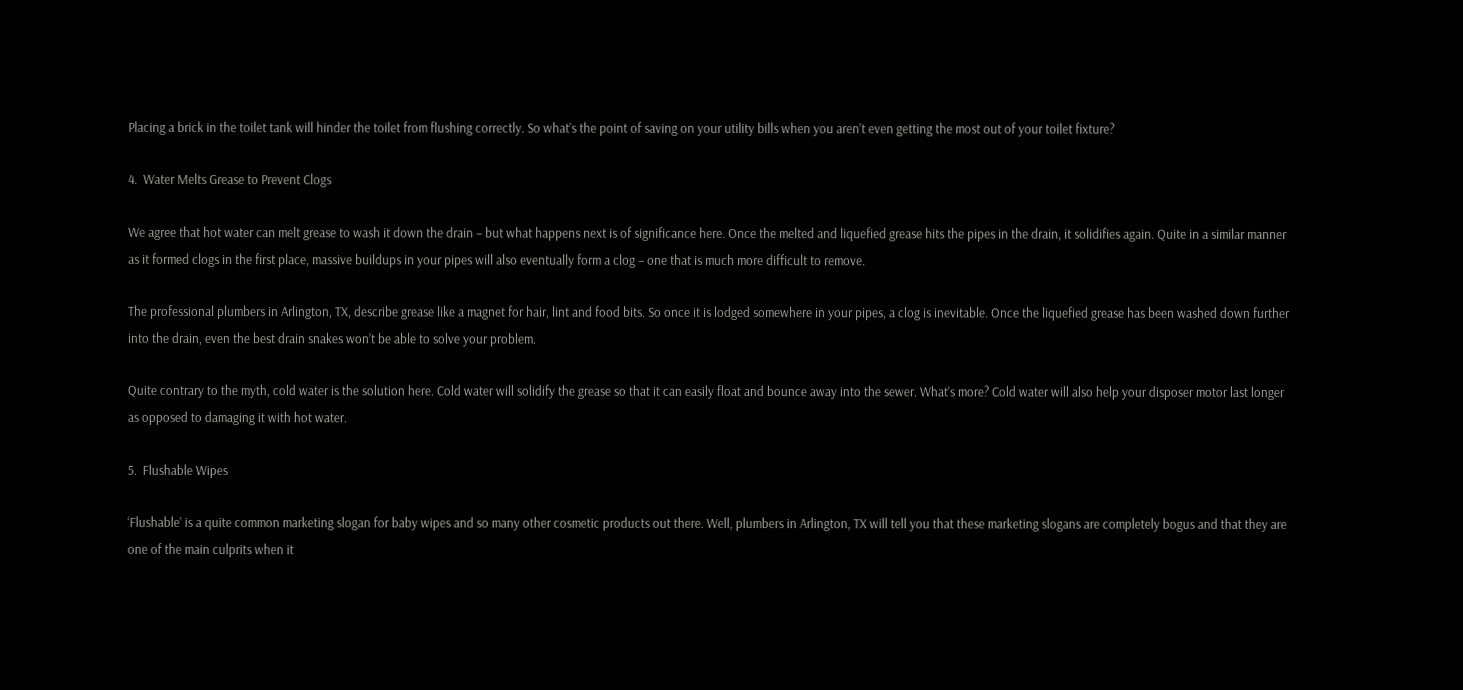Placing a brick in the toilet tank will hinder the toilet from flushing correctly. So what’s the point of saving on your utility bills when you aren’t even getting the most out of your toilet fixture?

4.  Water Melts Grease to Prevent Clogs

We agree that hot water can melt grease to wash it down the drain – but what happens next is of significance here. Once the melted and liquefied grease hits the pipes in the drain, it solidifies again. Quite in a similar manner as it formed clogs in the first place, massive buildups in your pipes will also eventually form a clog – one that is much more difficult to remove.

The professional plumbers in Arlington, TX, describe grease like a magnet for hair, lint and food bits. So once it is lodged somewhere in your pipes, a clog is inevitable. Once the liquefied grease has been washed down further into the drain, even the best drain snakes won’t be able to solve your problem.

Quite contrary to the myth, cold water is the solution here. Cold water will solidify the grease so that it can easily float and bounce away into the sewer. What’s more? Cold water will also help your disposer motor last longer as opposed to damaging it with hot water.

5.  Flushable Wipes

‘Flushable’ is a quite common marketing slogan for baby wipes and so many other cosmetic products out there. Well, plumbers in Arlington, TX will tell you that these marketing slogans are completely bogus and that they are one of the main culprits when it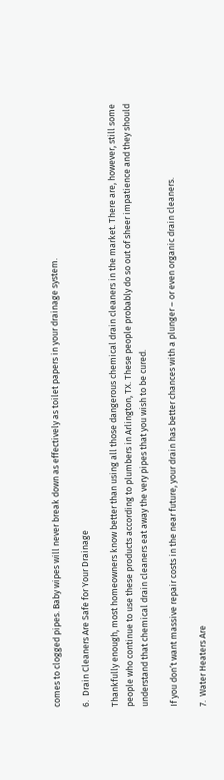comes to clogged pipes. Baby wipes will never break down as effectively as toilet papers in your drainage system.

6.  Drain Cleaners Are Safe for Your Drainage

Thankfully enough, most homeowners know better than using all those dangerous chemical drain cleaners in the market. There are, however, still some people who continue to use these products according to plumbers in Arlington, TX. These people probably do so out of sheer impatience and they should understand that chemical drain cleaners eat away the very pipes that you wish to be cured.

If you don’t want massive repair costs in the near future, your drain has better chances with a plunger – or even organic drain cleaners.

7.  Water Heaters Are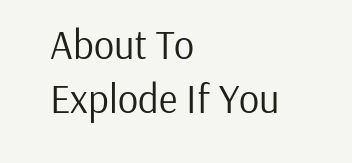About To Explode If You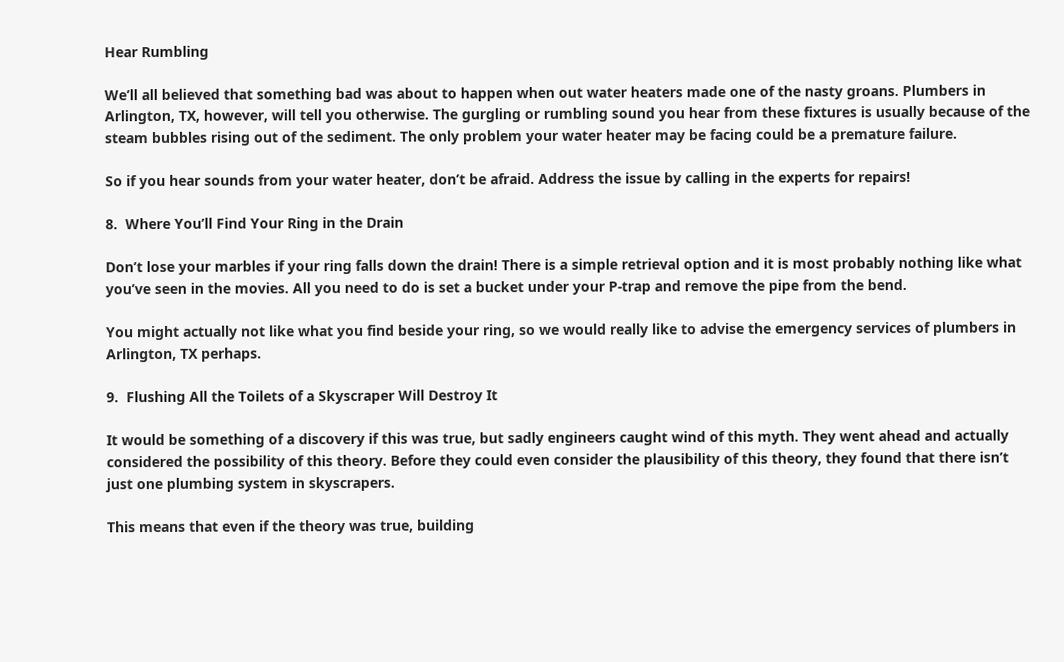Hear Rumbling

We’ll all believed that something bad was about to happen when out water heaters made one of the nasty groans. Plumbers in Arlington, TX, however, will tell you otherwise. The gurgling or rumbling sound you hear from these fixtures is usually because of the steam bubbles rising out of the sediment. The only problem your water heater may be facing could be a premature failure.

So if you hear sounds from your water heater, don’t be afraid. Address the issue by calling in the experts for repairs!

8.  Where You’ll Find Your Ring in the Drain

Don’t lose your marbles if your ring falls down the drain! There is a simple retrieval option and it is most probably nothing like what you’ve seen in the movies. All you need to do is set a bucket under your P-trap and remove the pipe from the bend.

You might actually not like what you find beside your ring, so we would really like to advise the emergency services of plumbers in Arlington, TX perhaps.

9.  Flushing All the Toilets of a Skyscraper Will Destroy It

It would be something of a discovery if this was true, but sadly engineers caught wind of this myth. They went ahead and actually considered the possibility of this theory. Before they could even consider the plausibility of this theory, they found that there isn’t just one plumbing system in skyscrapers.

This means that even if the theory was true, building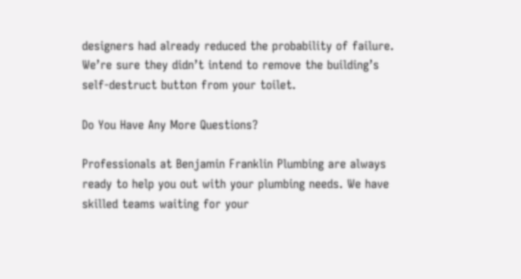designers had already reduced the probability of failure. We’re sure they didn’t intend to remove the building’s self-destruct button from your toilet.

Do You Have Any More Questions?

Professionals at Benjamin Franklin Plumbing are always ready to help you out with your plumbing needs. We have skilled teams waiting for your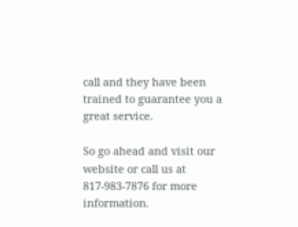call and they have been trained to guarantee you a great service.

So go ahead and visit our website or call us at 817-983-7876 for more information.